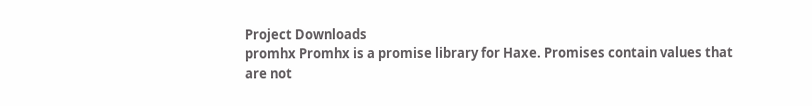Project Downloads
promhx Promhx is a promise library for Haxe. Promises contain values that are not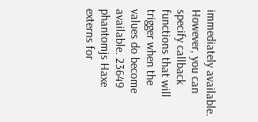immediately available. However, you can specify callback functions that will trigger when the values do become available. 23649
phantomjs Haxe externs for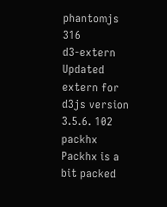phantomjs 316
d3-extern Updated extern for d3js version 3.5.6. 102
packhx Packhx is a bit packed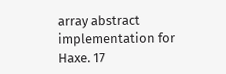array abstract implementation for Haxe. 17